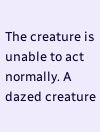The creature is unable to act normally. A dazed creature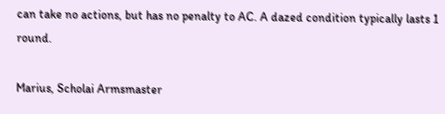can take no actions, but has no penalty to AC. A dazed condition typically lasts 1 round.

Marius, Scholai Armsmaster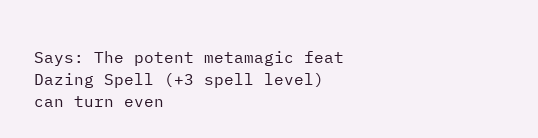Says: The potent metamagic feat Dazing Spell (+3 spell level) can turn even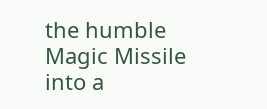the humble Magic Missile into a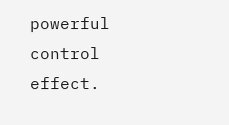powerful control effect.